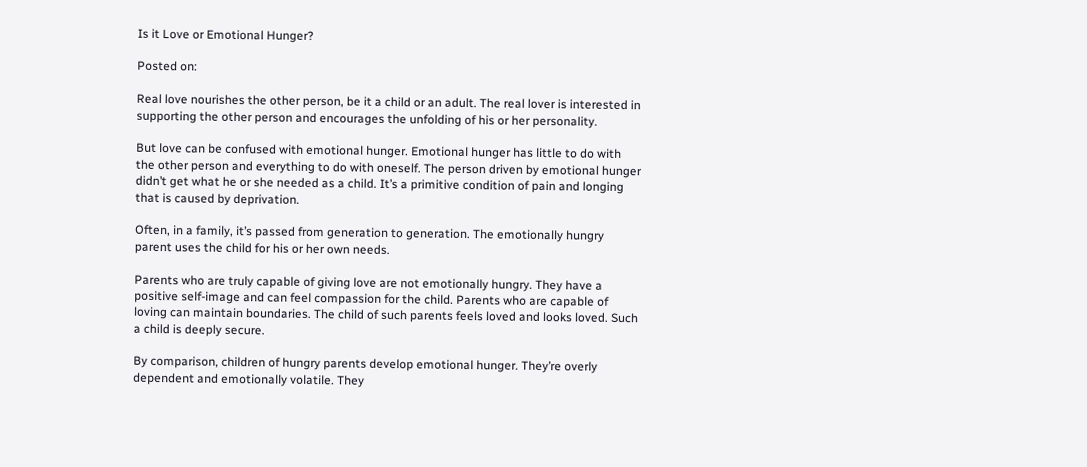Is it Love or Emotional Hunger?

Posted on:

Real love nourishes the other person, be it a child or an adult. The real lover is interested in supporting the other person and encourages the unfolding of his or her personality.

But love can be confused with emotional hunger. Emotional hunger has little to do with the other person and everything to do with oneself. The person driven by emotional hunger didn’t get what he or she needed as a child. It’s a primitive condition of pain and longing that is caused by deprivation.

Often, in a family, it’s passed from generation to generation. The emotionally hungry parent uses the child for his or her own needs.

Parents who are truly capable of giving love are not emotionally hungry. They have a positive self-image and can feel compassion for the child. Parents who are capable of loving can maintain boundaries. The child of such parents feels loved and looks loved. Such a child is deeply secure.

By comparison, children of hungry parents develop emotional hunger. They’re overly dependent and emotionally volatile. They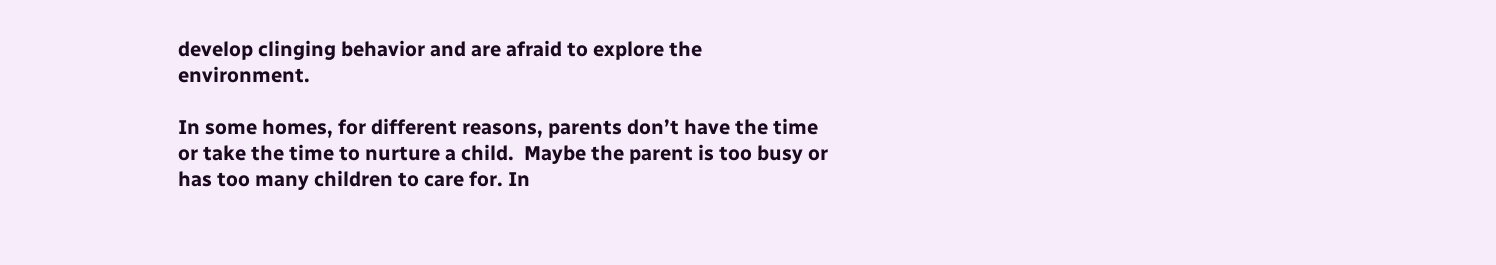develop clinging behavior and are afraid to explore the environment.

In some homes, for different reasons, parents don’t have the time or take the time to nurture a child.  Maybe the parent is too busy or has too many children to care for. In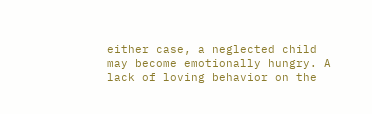either case, a neglected child may become emotionally hungry. A lack of loving behavior on the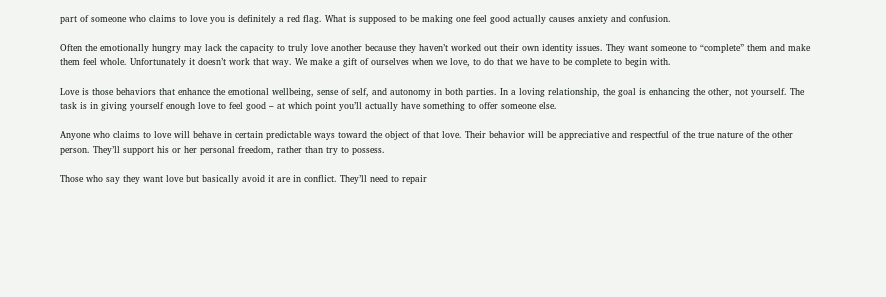part of someone who claims to love you is definitely a red flag. What is supposed to be making one feel good actually causes anxiety and confusion.

Often the emotionally hungry may lack the capacity to truly love another because they haven’t worked out their own identity issues. They want someone to “complete” them and make them feel whole. Unfortunately it doesn’t work that way. We make a gift of ourselves when we love, to do that we have to be complete to begin with.

Love is those behaviors that enhance the emotional wellbeing, sense of self, and autonomy in both parties. In a loving relationship, the goal is enhancing the other, not yourself. The task is in giving yourself enough love to feel good – at which point you’ll actually have something to offer someone else.

Anyone who claims to love will behave in certain predictable ways toward the object of that love. Their behavior will be appreciative and respectful of the true nature of the other person. They’ll support his or her personal freedom, rather than try to possess.

Those who say they want love but basically avoid it are in conflict. They’ll need to repair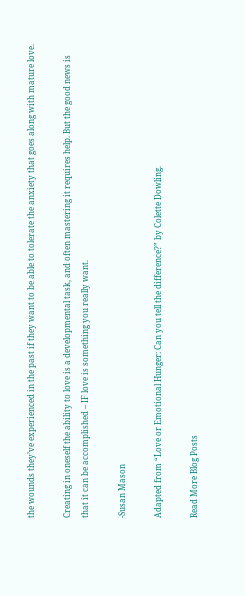the wounds they’ve experienced in the past if they want to be able to tolerate the anxiety that goes along with mature love.

Creating in oneself the ability to love is a developmental task, and often mastering it requires help. But the good news is that it can be accomplished – IF love is something you really want.

-Susan Mason

Adapted from “Love or Emotional Hunger: Can you tell the difference?” by Colette Dowling.

Read More Blog Posts